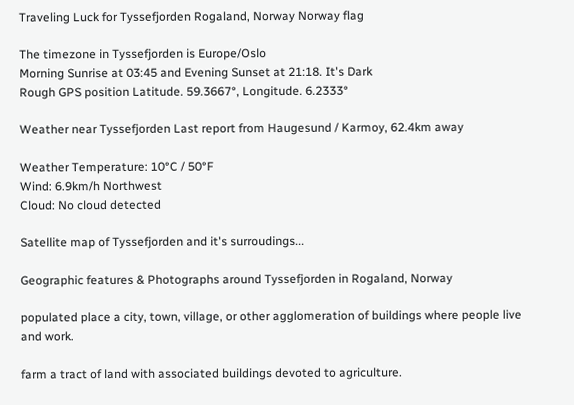Traveling Luck for Tyssefjorden Rogaland, Norway Norway flag

The timezone in Tyssefjorden is Europe/Oslo
Morning Sunrise at 03:45 and Evening Sunset at 21:18. It's Dark
Rough GPS position Latitude. 59.3667°, Longitude. 6.2333°

Weather near Tyssefjorden Last report from Haugesund / Karmoy, 62.4km away

Weather Temperature: 10°C / 50°F
Wind: 6.9km/h Northwest
Cloud: No cloud detected

Satellite map of Tyssefjorden and it's surroudings...

Geographic features & Photographs around Tyssefjorden in Rogaland, Norway

populated place a city, town, village, or other agglomeration of buildings where people live and work.

farm a tract of land with associated buildings devoted to agriculture.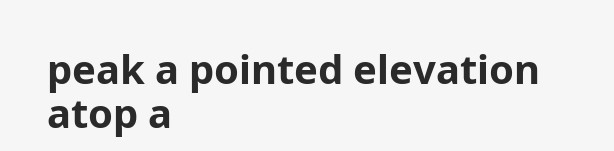peak a pointed elevation atop a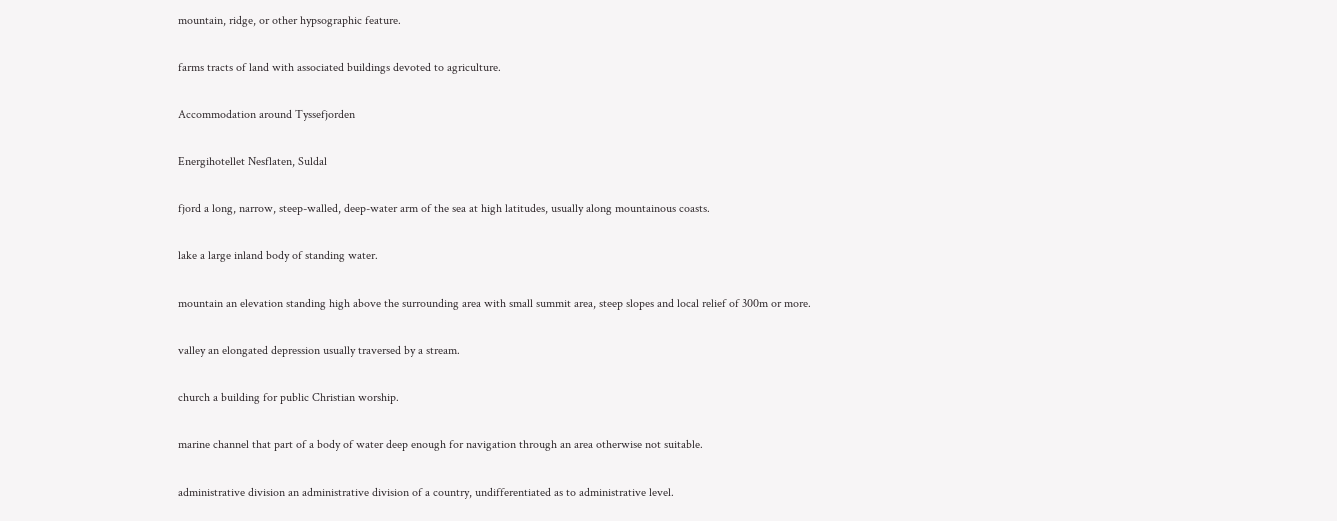mountain, ridge, or other hypsographic feature.

farms tracts of land with associated buildings devoted to agriculture.

Accommodation around Tyssefjorden

Energihotellet Nesflaten, Suldal

fjord a long, narrow, steep-walled, deep-water arm of the sea at high latitudes, usually along mountainous coasts.

lake a large inland body of standing water.

mountain an elevation standing high above the surrounding area with small summit area, steep slopes and local relief of 300m or more.

valley an elongated depression usually traversed by a stream.

church a building for public Christian worship.

marine channel that part of a body of water deep enough for navigation through an area otherwise not suitable.

administrative division an administrative division of a country, undifferentiated as to administrative level.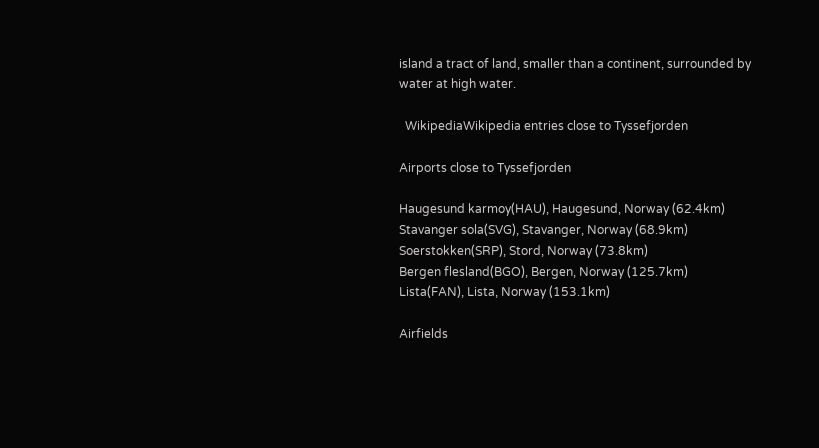island a tract of land, smaller than a continent, surrounded by water at high water.

  WikipediaWikipedia entries close to Tyssefjorden

Airports close to Tyssefjorden

Haugesund karmoy(HAU), Haugesund, Norway (62.4km)
Stavanger sola(SVG), Stavanger, Norway (68.9km)
Soerstokken(SRP), Stord, Norway (73.8km)
Bergen flesland(BGO), Bergen, Norway (125.7km)
Lista(FAN), Lista, Norway (153.1km)

Airfields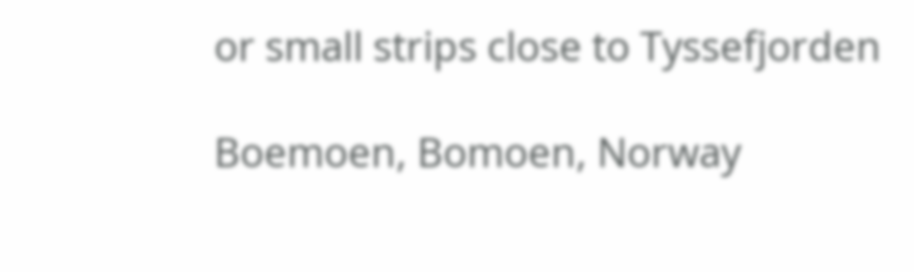or small strips close to Tyssefjorden

Boemoen, Bomoen, Norway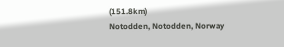(151.8km)
Notodden, Notodden, Norway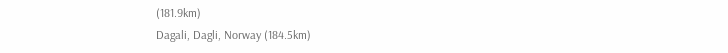(181.9km)
Dagali, Dagli, Norway (184.5km)